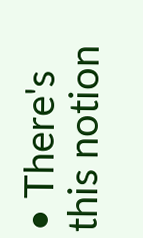• There's this notion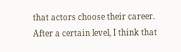that actors choose their career. After a certain level, I think that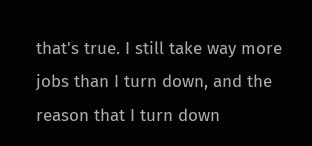that's true. I still take way more jobs than I turn down, and the reason that I turn down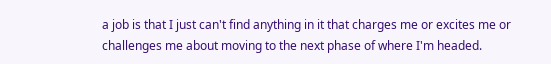a job is that I just can't find anything in it that charges me or excites me or challenges me about moving to the next phase of where I'm headed.